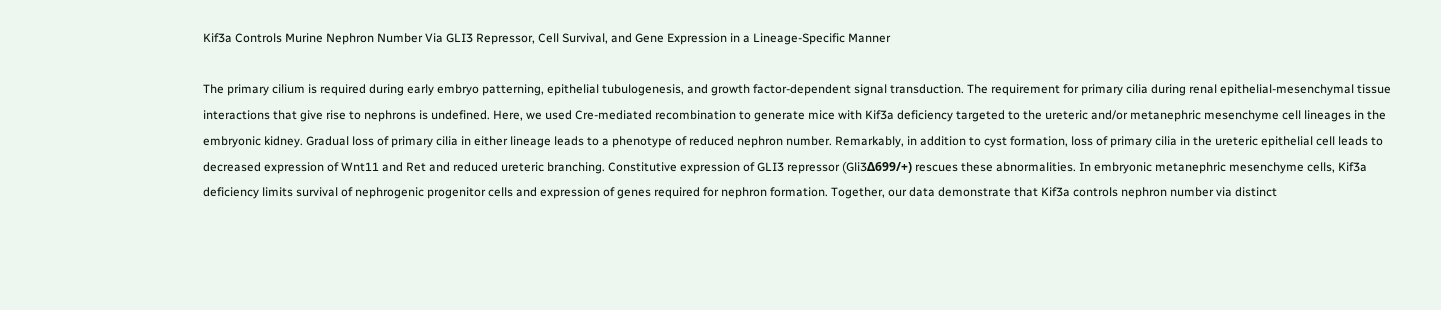Kif3a Controls Murine Nephron Number Via GLI3 Repressor, Cell Survival, and Gene Expression in a Lineage-Specific Manner

The primary cilium is required during early embryo patterning, epithelial tubulogenesis, and growth factor-dependent signal transduction. The requirement for primary cilia during renal epithelial-mesenchymal tissue interactions that give rise to nephrons is undefined. Here, we used Cre-mediated recombination to generate mice with Kif3a deficiency targeted to the ureteric and/or metanephric mesenchyme cell lineages in the embryonic kidney. Gradual loss of primary cilia in either lineage leads to a phenotype of reduced nephron number. Remarkably, in addition to cyst formation, loss of primary cilia in the ureteric epithelial cell leads to decreased expression of Wnt11 and Ret and reduced ureteric branching. Constitutive expression of GLI3 repressor (Gli3Δ699/+) rescues these abnormalities. In embryonic metanephric mesenchyme cells, Kif3a deficiency limits survival of nephrogenic progenitor cells and expression of genes required for nephron formation. Together, our data demonstrate that Kif3a controls nephron number via distinct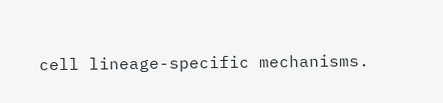cell lineage-specific mechanisms.